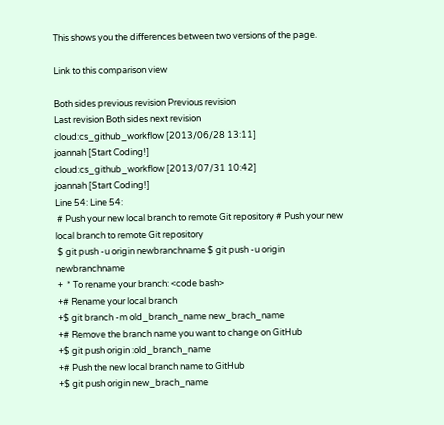This shows you the differences between two versions of the page.

Link to this comparison view

Both sides previous revision Previous revision
Last revision Both sides next revision
cloud:cs_github_workflow [2013/06/28 13:11]
joannah [Start Coding!]
cloud:cs_github_workflow [2013/07/31 10:42]
joannah [Start Coding!]
Line 54: Line 54:
 # Push your new local branch to remote Git repository # Push your new local branch to remote Git repository
 $ git push -u origin newbranchname $ git push -u origin newbranchname
 +  * To rename your branch: <code bash>
 +# Rename your local branch
 +$ git branch -m old_branch_name new_brach_name
 +# Remove the branch name you want to change on GitHub
 +$ git push origin :old_branch_name
 +# Push the new local branch name to GitHub
 +$ git push origin new_brach_name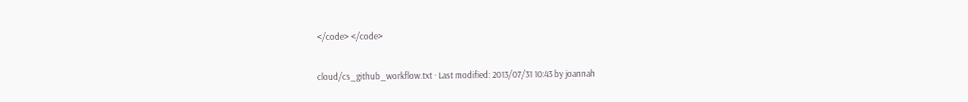</code> </code>

cloud/cs_github_workflow.txt · Last modified: 2013/07/31 10:43 by joannah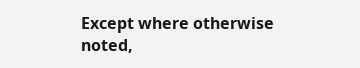Except where otherwise noted,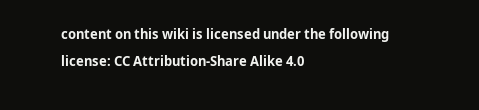content on this wiki is licensed under the following license: CC Attribution-Share Alike 4.0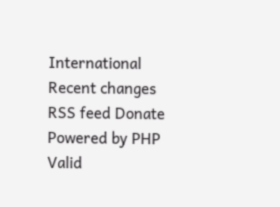International
Recent changes RSS feed Donate Powered by PHP Valid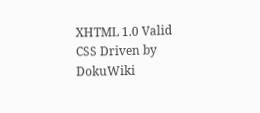XHTML 1.0 Valid CSS Driven by DokuWiki